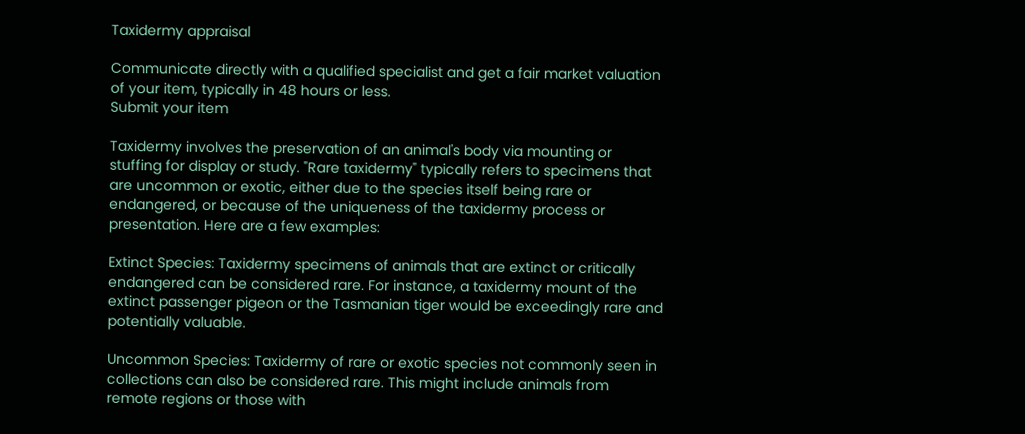Taxidermy appraisal

Communicate directly with a qualified specialist and get a fair market valuation of your item, typically in 48 hours or less.
Submit your item

Taxidermy involves the preservation of an animal's body via mounting or stuffing for display or study. "Rare taxidermy" typically refers to specimens that are uncommon or exotic, either due to the species itself being rare or endangered, or because of the uniqueness of the taxidermy process or presentation. Here are a few examples:

Extinct Species: Taxidermy specimens of animals that are extinct or critically endangered can be considered rare. For instance, a taxidermy mount of the extinct passenger pigeon or the Tasmanian tiger would be exceedingly rare and potentially valuable.

Uncommon Species: Taxidermy of rare or exotic species not commonly seen in collections can also be considered rare. This might include animals from remote regions or those with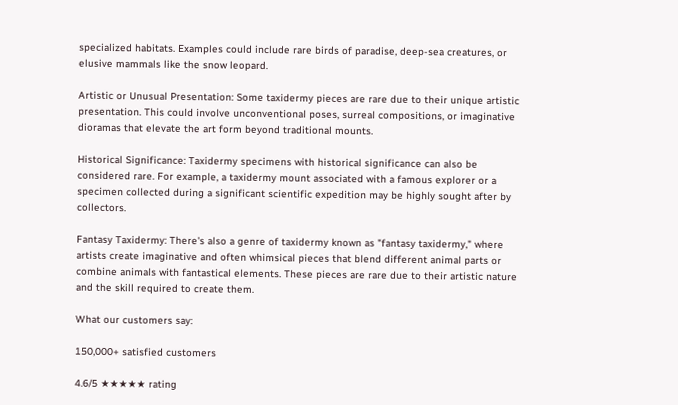specialized habitats. Examples could include rare birds of paradise, deep-sea creatures, or elusive mammals like the snow leopard.

Artistic or Unusual Presentation: Some taxidermy pieces are rare due to their unique artistic presentation. This could involve unconventional poses, surreal compositions, or imaginative dioramas that elevate the art form beyond traditional mounts.

Historical Significance: Taxidermy specimens with historical significance can also be considered rare. For example, a taxidermy mount associated with a famous explorer or a specimen collected during a significant scientific expedition may be highly sought after by collectors.

Fantasy Taxidermy: There's also a genre of taxidermy known as "fantasy taxidermy," where artists create imaginative and often whimsical pieces that blend different animal parts or combine animals with fantastical elements. These pieces are rare due to their artistic nature and the skill required to create them.

What our customers say:

150,000+ satisfied customers

4.6/5 ★★★★★ rating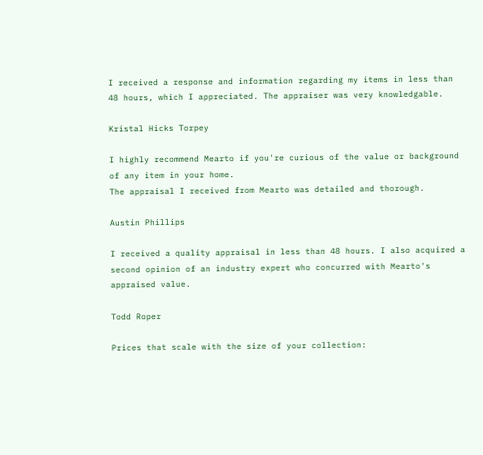I received a response and information regarding my items in less than 48 hours, which I appreciated. The appraiser was very knowledgable.

Kristal Hicks Torpey

I highly recommend Mearto if you're curious of the value or background of any item in your home.
The appraisal I received from Mearto was detailed and thorough.

Austin Phillips

I received a quality appraisal in less than 48 hours. I also acquired a second opinion of an industry expert who concurred with Mearto's appraised value.

Todd Roper

Prices that scale with the size of your collection: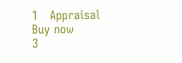1   Appraisal
Buy now
3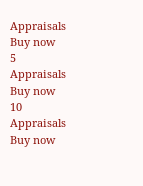Appraisals
Buy now
5   Appraisals
Buy now
10   Appraisals
Buy now